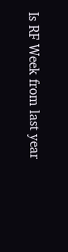Is RF Week from last year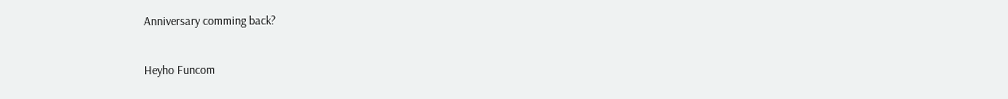Anniversary comming back?

Heyho Funcom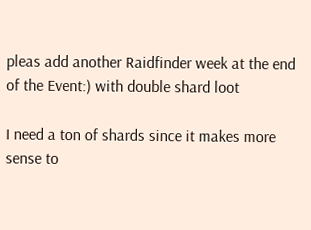pleas add another Raidfinder week at the end of the Event:) with double shard loot

I need a ton of shards since it makes more sense to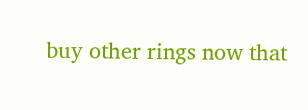buy other rings now that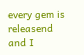every gem is releasend
and I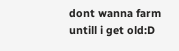dont wanna farm untill i get old:D